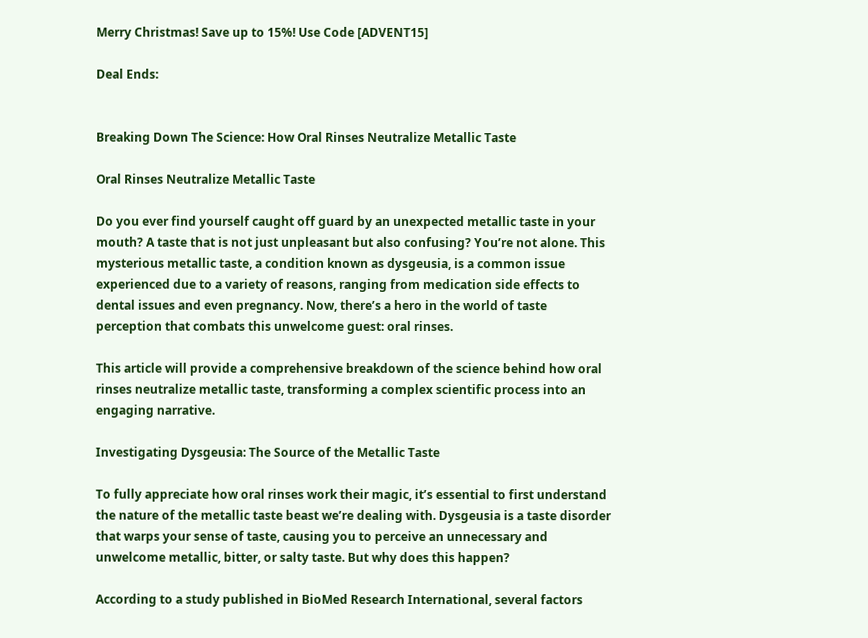Merry Christmas! Save up to 15%! Use Code [ADVENT15]

Deal Ends:


Breaking Down The Science: How Oral Rinses Neutralize Metallic Taste

Oral Rinses Neutralize Metallic Taste

Do you ever find yourself caught off guard by an unexpected metallic taste in your mouth? A taste that is not just unpleasant but also confusing? You’re not alone. This mysterious metallic taste, a condition known as dysgeusia, is a common issue experienced due to a variety of reasons, ranging from medication side effects to dental issues and even pregnancy. Now, there’s a hero in the world of taste perception that combats this unwelcome guest: oral rinses.

This article will provide a comprehensive breakdown of the science behind how oral rinses neutralize metallic taste, transforming a complex scientific process into an engaging narrative.

Investigating Dysgeusia: The Source of the Metallic Taste

To fully appreciate how oral rinses work their magic, it’s essential to first understand the nature of the metallic taste beast we’re dealing with. Dysgeusia is a taste disorder that warps your sense of taste, causing you to perceive an unnecessary and unwelcome metallic, bitter, or salty taste. But why does this happen?

According to a study published in BioMed Research International, several factors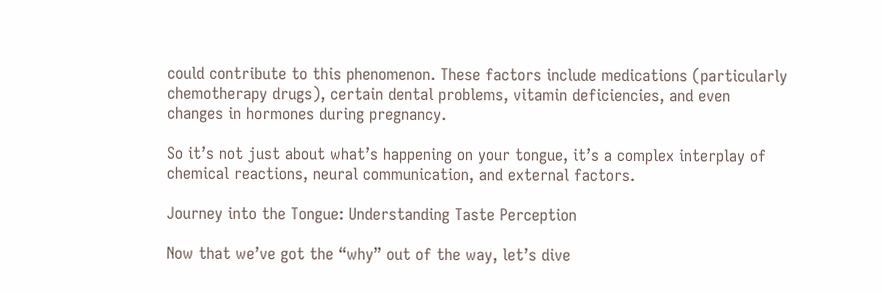could contribute to this phenomenon. These factors include medications (particularly chemotherapy drugs), certain dental problems, vitamin deficiencies, and even changes in hormones during pregnancy.

So it’s not just about what’s happening on your tongue, it’s a complex interplay of chemical reactions, neural communication, and external factors.

Journey into the Tongue: Understanding Taste Perception

Now that we’ve got the “why” out of the way, let’s dive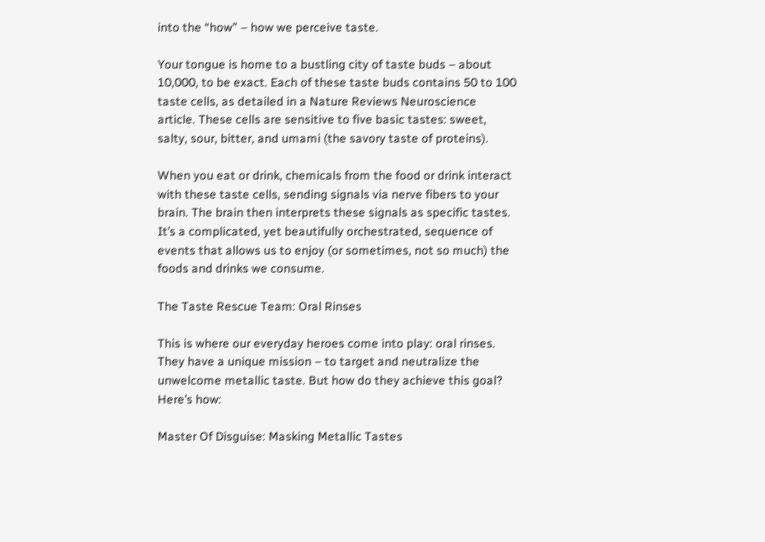into the “how” – how we perceive taste.

Your tongue is home to a bustling city of taste buds – about 10,000, to be exact. Each of these taste buds contains 50 to 100 taste cells, as detailed in a Nature Reviews Neuroscience article. These cells are sensitive to five basic tastes: sweet, salty, sour, bitter, and umami (the savory taste of proteins).

When you eat or drink, chemicals from the food or drink interact with these taste cells, sending signals via nerve fibers to your brain. The brain then interprets these signals as specific tastes. It’s a complicated, yet beautifully orchestrated, sequence of events that allows us to enjoy (or sometimes, not so much) the foods and drinks we consume.

The Taste Rescue Team: Oral Rinses

This is where our everyday heroes come into play: oral rinses. They have a unique mission – to target and neutralize the unwelcome metallic taste. But how do they achieve this goal? Here’s how:

Master Of Disguise: Masking Metallic Tastes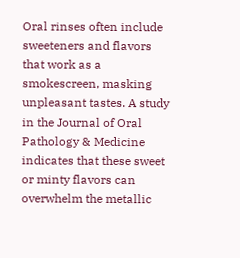Oral rinses often include sweeteners and flavors that work as a smokescreen, masking unpleasant tastes. A study in the Journal of Oral Pathology & Medicine indicates that these sweet or minty flavors can overwhelm the metallic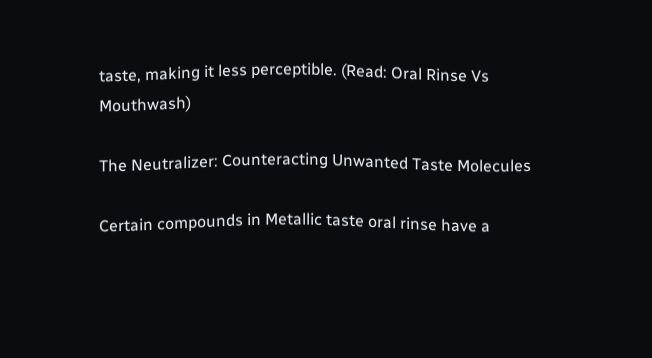taste, making it less perceptible. (Read: Oral Rinse Vs Mouthwash)

The Neutralizer: Counteracting Unwanted Taste Molecules

Certain compounds in Metallic taste oral rinse have a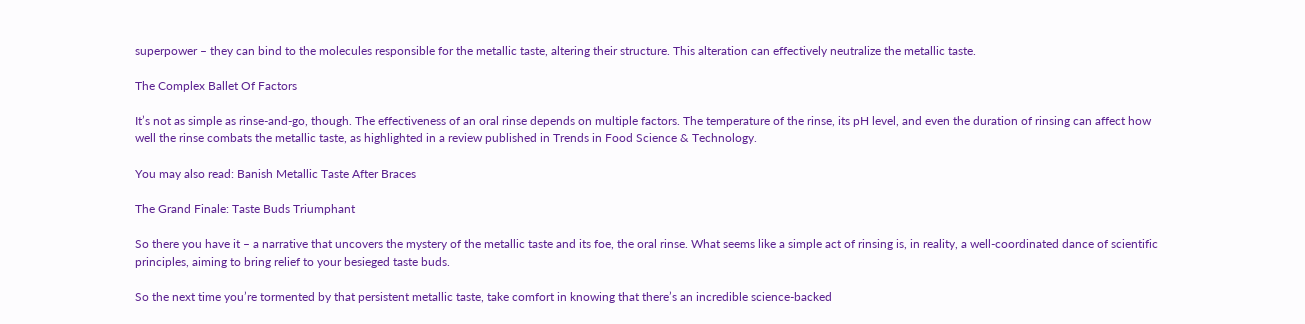superpower – they can bind to the molecules responsible for the metallic taste, altering their structure. This alteration can effectively neutralize the metallic taste.

The Complex Ballet Of Factors

It’s not as simple as rinse-and-go, though. The effectiveness of an oral rinse depends on multiple factors. The temperature of the rinse, its pH level, and even the duration of rinsing can affect how well the rinse combats the metallic taste, as highlighted in a review published in Trends in Food Science & Technology.

You may also read: Banish Metallic Taste After Braces

The Grand Finale: Taste Buds Triumphant

So there you have it – a narrative that uncovers the mystery of the metallic taste and its foe, the oral rinse. What seems like a simple act of rinsing is, in reality, a well-coordinated dance of scientific principles, aiming to bring relief to your besieged taste buds.

So the next time you’re tormented by that persistent metallic taste, take comfort in knowing that there’s an incredible science-backed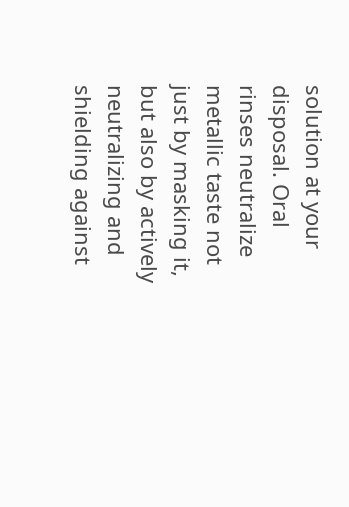solution at your disposal. Oral rinses neutralize metallic taste not just by masking it, but also by actively neutralizing and shielding against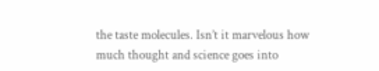the taste molecules. Isn’t it marvelous how much thought and science goes into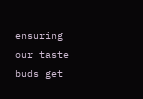ensuring our taste buds get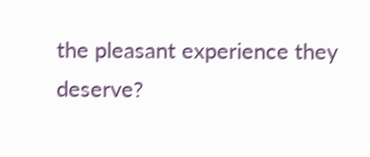the pleasant experience they deserve?